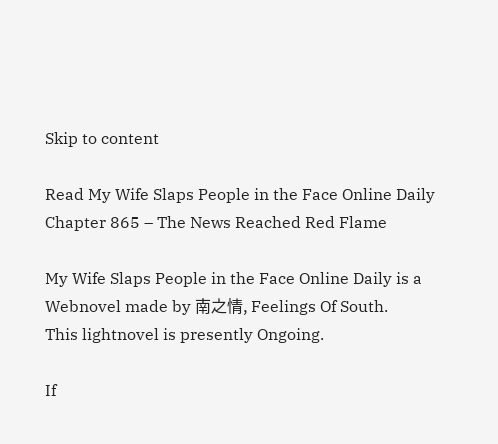Skip to content

Read My Wife Slaps People in the Face Online Daily Chapter 865 – The News Reached Red Flame

My Wife Slaps People in the Face Online Daily is a Webnovel made by 南之情, Feelings Of South.
This lightnovel is presently Ongoing.

If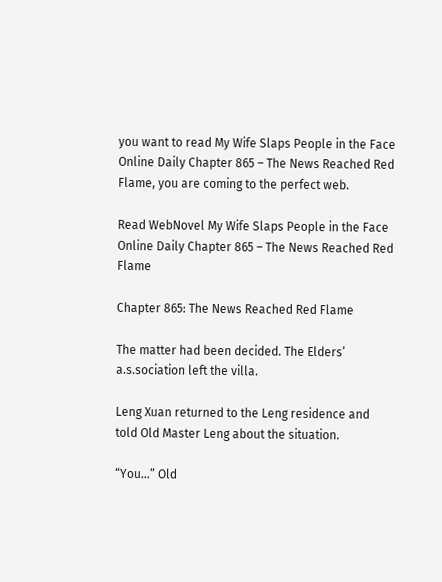you want to read My Wife Slaps People in the Face Online Daily Chapter 865 – The News Reached Red Flame, you are coming to the perfect web.

Read WebNovel My Wife Slaps People in the Face Online Daily Chapter 865 – The News Reached Red Flame

Chapter 865: The News Reached Red Flame

The matter had been decided. The Elders’ a.s.sociation left the villa.

Leng Xuan returned to the Leng residence and told Old Master Leng about the situation.

“You…” Old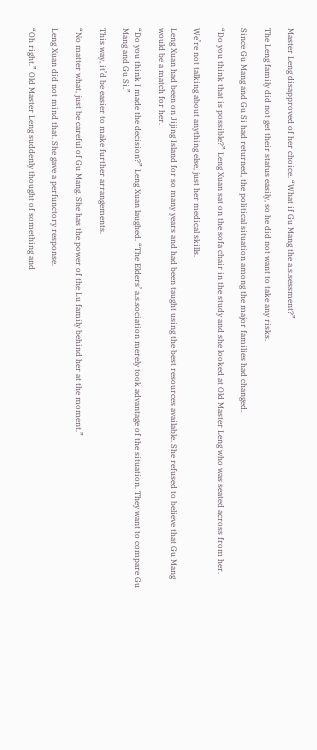Master Leng disapproved of her choice. “What if Gu Mang the a.s.sessment?”

The Leng family did not get their status easily, so he did not want to take any risks.

Since Gu Mang and Gu Si had returned, the political situation among the major families had changed.

“Do you think that is possible?” Leng Xuan sat on the sofa chair in the study and she looked at Old Master Leng who was seated across from her.

We’re not talking about anything else, just her medical skills.

Leng Xuan had been on Jijing Island for so many years and had been taught using the best resources available. She refused to believe that Gu Mang would be a match for her.

“Do you think I made the decision?” Leng Xuan laughed. “The Elders’ a.s.sociation merely took advantage of the situation. They want to compare Gu Mang and Gu Si.”

This way, it’d be easier to make further arrangements.

“No matter what, just be careful of Gu Mang. She has the power of the Lu family behind her at the moment.”

Leng Xuan did not mind that. She gave a perfunctory response.

“Oh right.” Old Master Leng suddenly thought of something and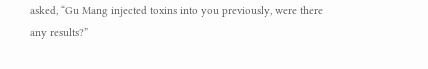asked, “Gu Mang injected toxins into you previously, were there any results?”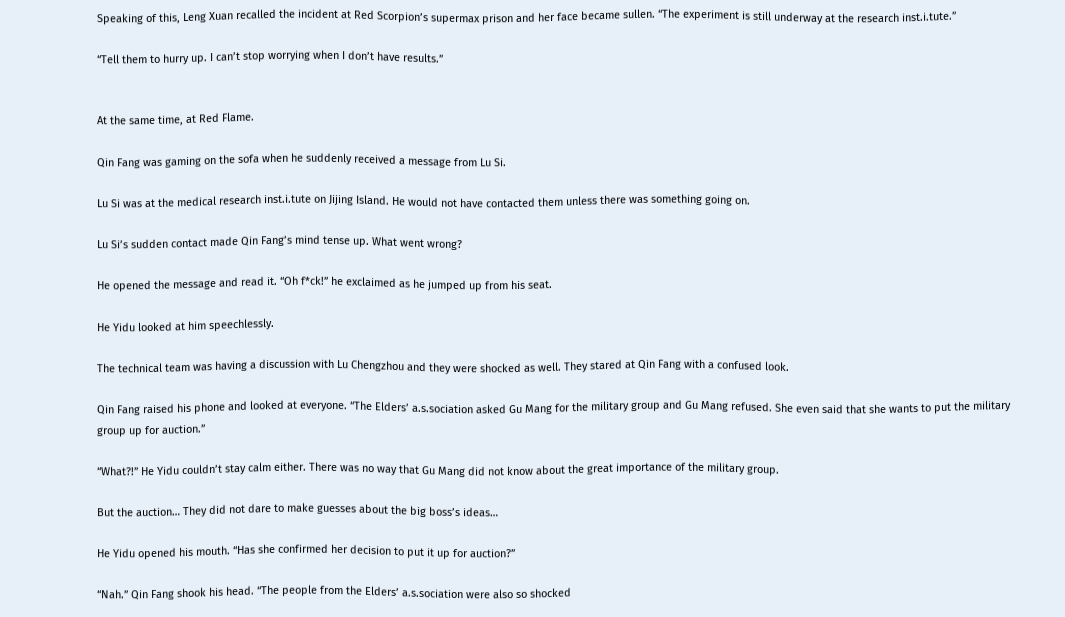Speaking of this, Leng Xuan recalled the incident at Red Scorpion’s supermax prison and her face became sullen. “The experiment is still underway at the research inst.i.tute.”

“Tell them to hurry up. I can’t stop worrying when I don’t have results.”


At the same time, at Red Flame.

Qin Fang was gaming on the sofa when he suddenly received a message from Lu Si.

Lu Si was at the medical research inst.i.tute on Jijing Island. He would not have contacted them unless there was something going on.

Lu Si’s sudden contact made Qin Fang’s mind tense up. What went wrong?

He opened the message and read it. “Oh f*ck!” he exclaimed as he jumped up from his seat.

He Yidu looked at him speechlessly.

The technical team was having a discussion with Lu Chengzhou and they were shocked as well. They stared at Qin Fang with a confused look.

Qin Fang raised his phone and looked at everyone. “The Elders’ a.s.sociation asked Gu Mang for the military group and Gu Mang refused. She even said that she wants to put the military group up for auction.”

“What?!” He Yidu couldn’t stay calm either. There was no way that Gu Mang did not know about the great importance of the military group.

But the auction… They did not dare to make guesses about the big boss’s ideas…

He Yidu opened his mouth. “Has she confirmed her decision to put it up for auction?”

“Nah.” Qin Fang shook his head. “The people from the Elders’ a.s.sociation were also so shocked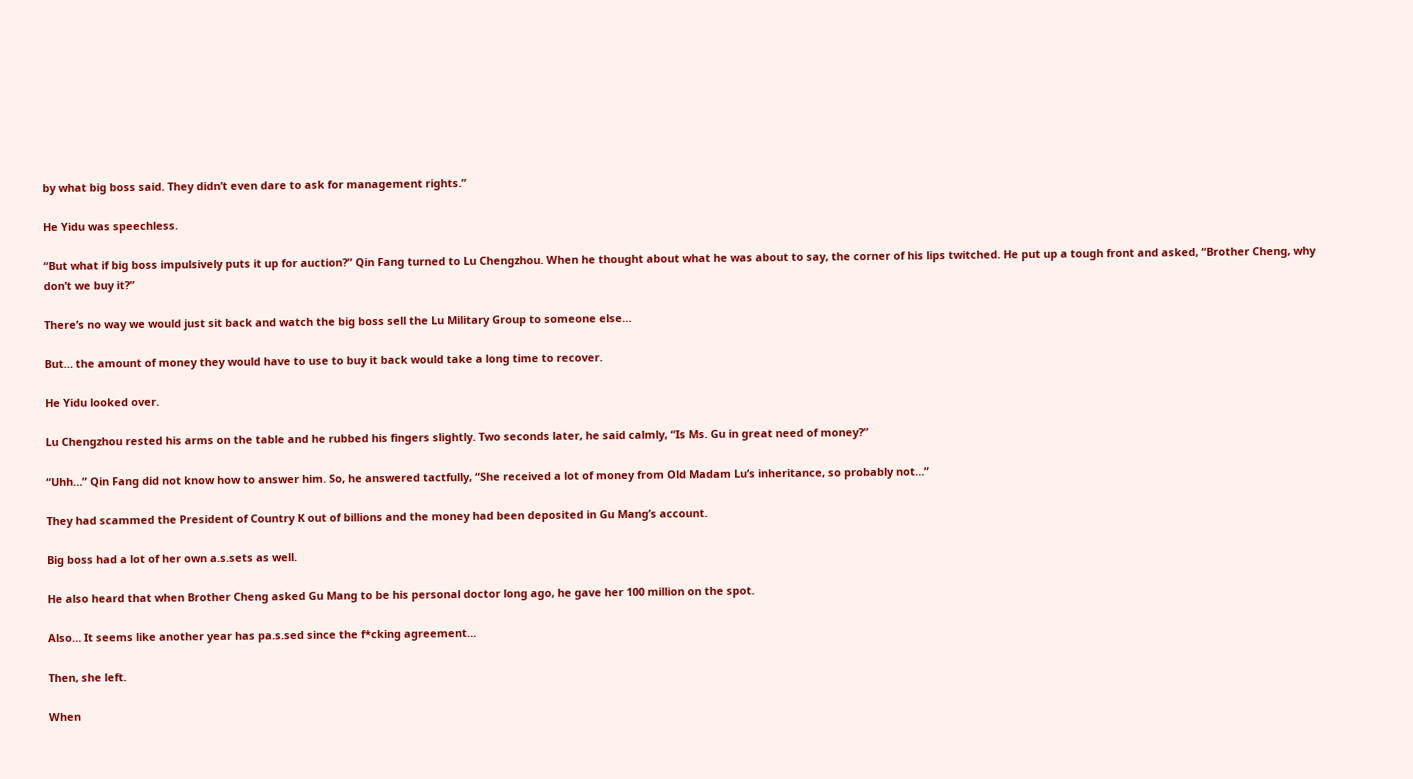by what big boss said. They didn’t even dare to ask for management rights.”

He Yidu was speechless.

“But what if big boss impulsively puts it up for auction?” Qin Fang turned to Lu Chengzhou. When he thought about what he was about to say, the corner of his lips twitched. He put up a tough front and asked, “Brother Cheng, why don’t we buy it?”

There’s no way we would just sit back and watch the big boss sell the Lu Military Group to someone else…

But… the amount of money they would have to use to buy it back would take a long time to recover.

He Yidu looked over.

Lu Chengzhou rested his arms on the table and he rubbed his fingers slightly. Two seconds later, he said calmly, “Is Ms. Gu in great need of money?”

“Uhh…” Qin Fang did not know how to answer him. So, he answered tactfully, “She received a lot of money from Old Madam Lu’s inheritance, so probably not…”

They had scammed the President of Country K out of billions and the money had been deposited in Gu Mang’s account.

Big boss had a lot of her own a.s.sets as well.

He also heard that when Brother Cheng asked Gu Mang to be his personal doctor long ago, he gave her 100 million on the spot.

Also… It seems like another year has pa.s.sed since the f*cking agreement…

Then, she left.

When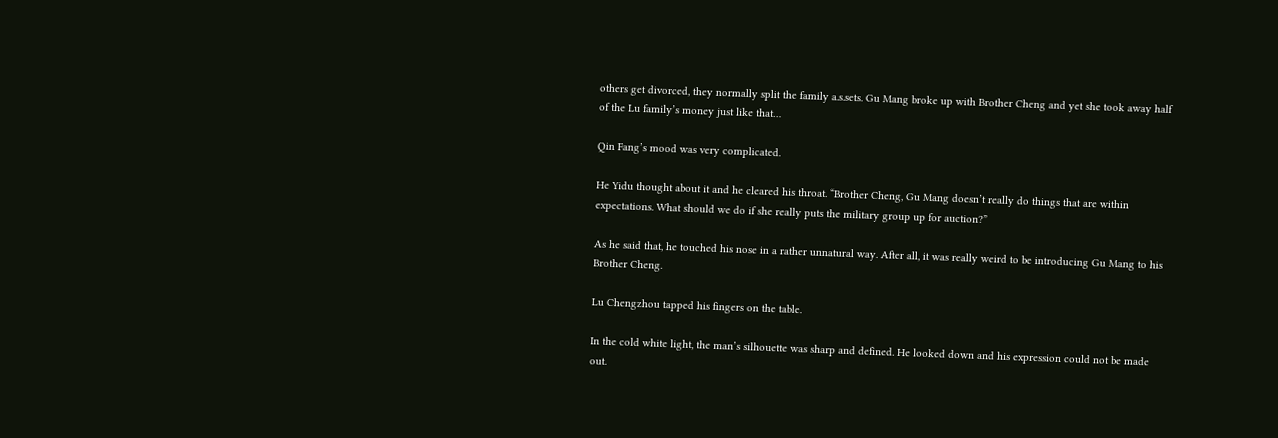others get divorced, they normally split the family a.s.sets. Gu Mang broke up with Brother Cheng and yet she took away half of the Lu family’s money just like that…

Qin Fang’s mood was very complicated.

He Yidu thought about it and he cleared his throat. “Brother Cheng, Gu Mang doesn’t really do things that are within expectations. What should we do if she really puts the military group up for auction?”

As he said that, he touched his nose in a rather unnatural way. After all, it was really weird to be introducing Gu Mang to his Brother Cheng.

Lu Chengzhou tapped his fingers on the table.

In the cold white light, the man’s silhouette was sharp and defined. He looked down and his expression could not be made out.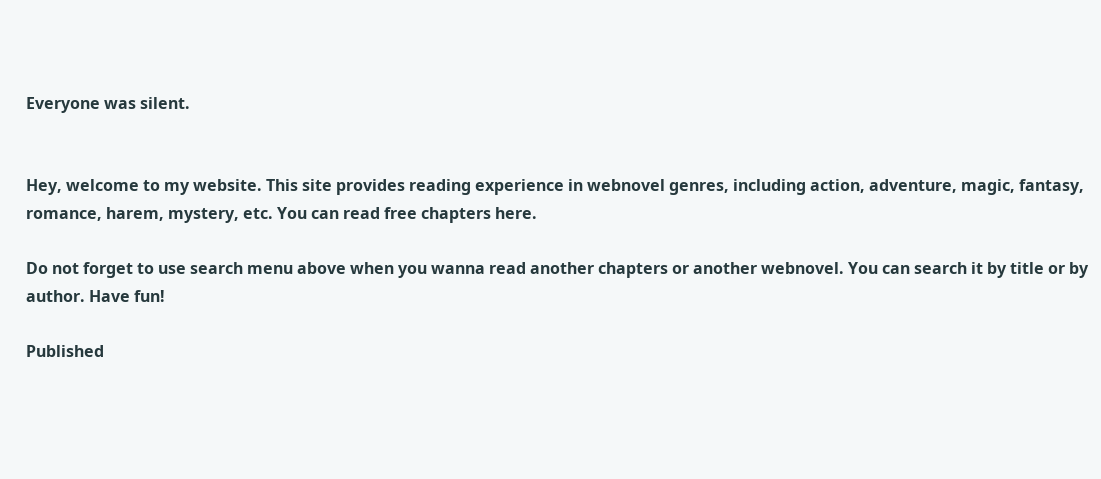Everyone was silent.


Hey, welcome to my website. This site provides reading experience in webnovel genres, including action, adventure, magic, fantasy, romance, harem, mystery, etc. You can read free chapters here.

Do not forget to use search menu above when you wanna read another chapters or another webnovel. You can search it by title or by author. Have fun!

Published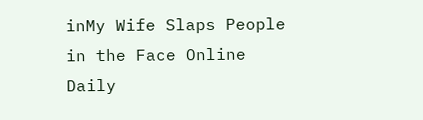inMy Wife Slaps People in the Face Online Daily